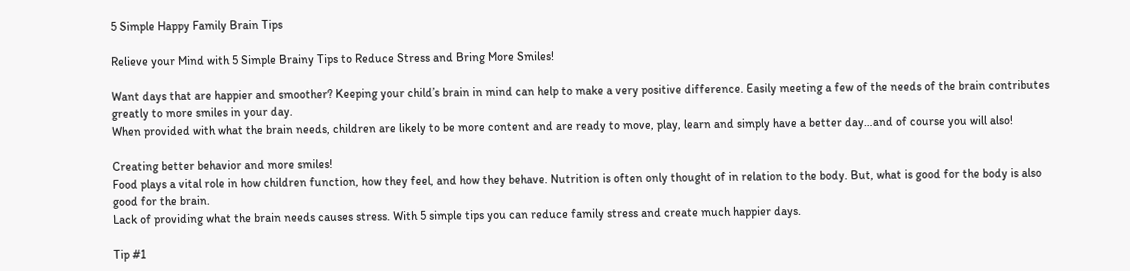5 Simple Happy Family Brain Tips

Relieve your Mind with 5 Simple Brainy Tips to Reduce Stress and Bring More Smiles!

Want days that are happier and smoother? Keeping your child’s brain in mind can help to make a very positive difference. Easily meeting a few of the needs of the brain contributes greatly to more smiles in your day.
When provided with what the brain needs, children are likely to be more content and are ready to move, play, learn and simply have a better day…and of course you will also!

Creating better behavior and more smiles!
Food plays a vital role in how children function, how they feel, and how they behave. Nutrition is often only thought of in relation to the body. But, what is good for the body is also good for the brain.
Lack of providing what the brain needs causes stress. With 5 simple tips you can reduce family stress and create much happier days.

Tip #1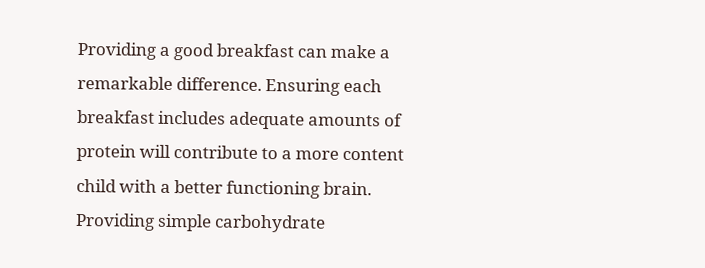Providing a good breakfast can make a remarkable difference. Ensuring each breakfast includes adequate amounts of protein will contribute to a more content child with a better functioning brain.
Providing simple carbohydrate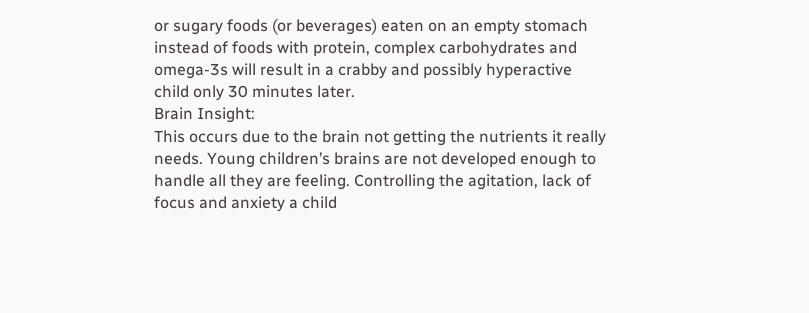or sugary foods (or beverages) eaten on an empty stomach instead of foods with protein, complex carbohydrates and omega-3s will result in a crabby and possibly hyperactive child only 30 minutes later.
Brain Insight:
This occurs due to the brain not getting the nutrients it really needs. Young children’s brains are not developed enough to handle all they are feeling. Controlling the agitation, lack of focus and anxiety a child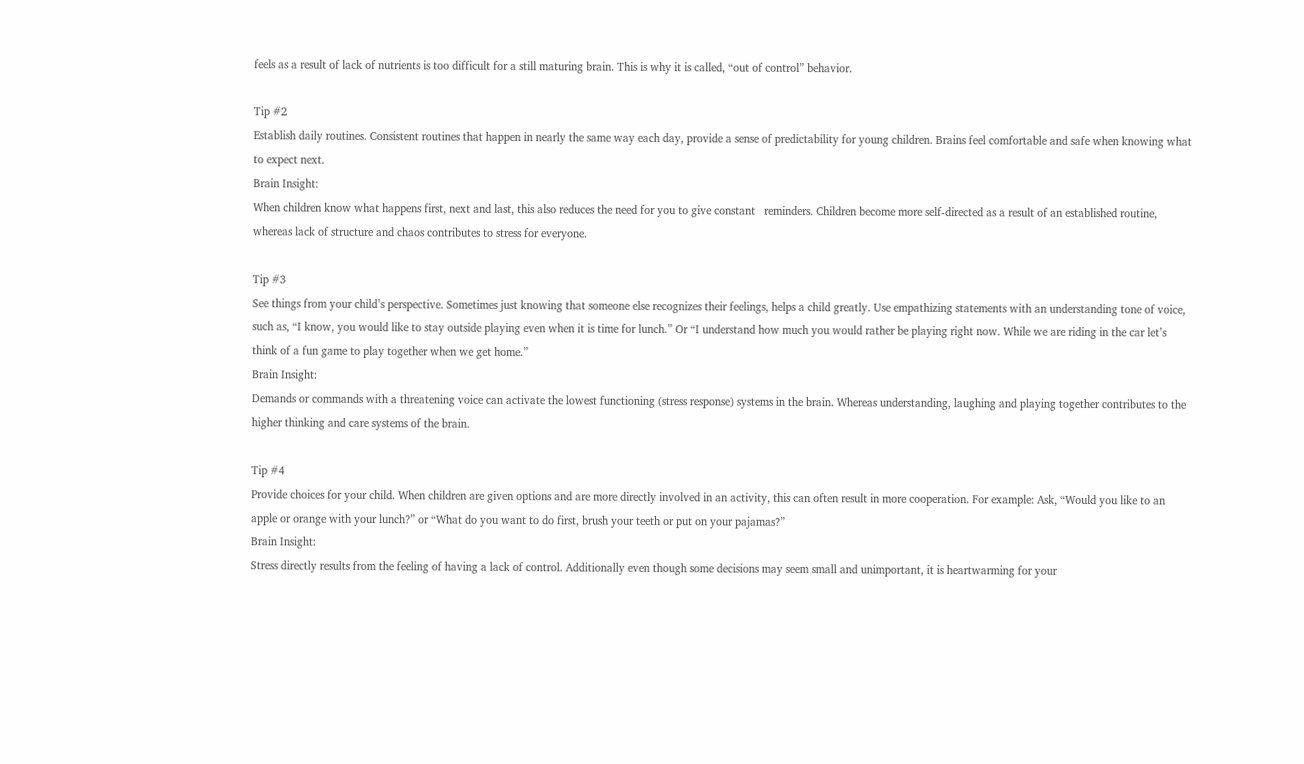feels as a result of lack of nutrients is too difficult for a still maturing brain. This is why it is called, “out of control” behavior.

Tip #2
Establish daily routines. Consistent routines that happen in nearly the same way each day, provide a sense of predictability for young children. Brains feel comfortable and safe when knowing what to expect next.
Brain Insight:
When children know what happens first, next and last, this also reduces the need for you to give constant   reminders. Children become more self-directed as a result of an established routine, whereas lack of structure and chaos contributes to stress for everyone.

Tip #3
See things from your child’s perspective. Sometimes just knowing that someone else recognizes their feelings, helps a child greatly. Use empathizing statements with an understanding tone of voice, such as, “I know, you would like to stay outside playing even when it is time for lunch.” Or “I understand how much you would rather be playing right now. While we are riding in the car let’s think of a fun game to play together when we get home.”
Brain Insight:
Demands or commands with a threatening voice can activate the lowest functioning (stress response) systems in the brain. Whereas understanding, laughing and playing together contributes to the higher thinking and care systems of the brain.

Tip #4
Provide choices for your child. When children are given options and are more directly involved in an activity, this can often result in more cooperation. For example: Ask, “Would you like to an apple or orange with your lunch?” or “What do you want to do first, brush your teeth or put on your pajamas?”
Brain Insight:
Stress directly results from the feeling of having a lack of control. Additionally even though some decisions may seem small and unimportant, it is heartwarming for your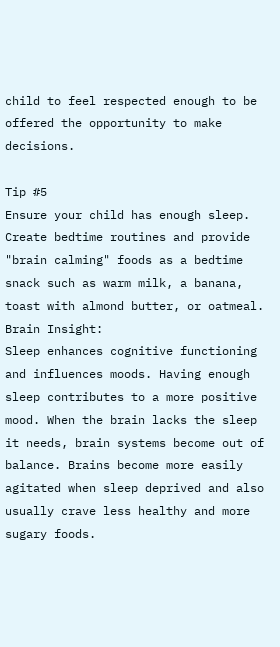child to feel respected enough to be offered the opportunity to make decisions.

Tip #5
Ensure your child has enough sleep. Create bedtime routines and provide "brain calming" foods as a bedtime snack such as warm milk, a banana, toast with almond butter, or oatmeal.
Brain Insight:
Sleep enhances cognitive functioning and influences moods. Having enough sleep contributes to a more positive mood. When the brain lacks the sleep it needs, brain systems become out of balance. Brains become more easily agitated when sleep deprived and also usually crave less healthy and more sugary foods.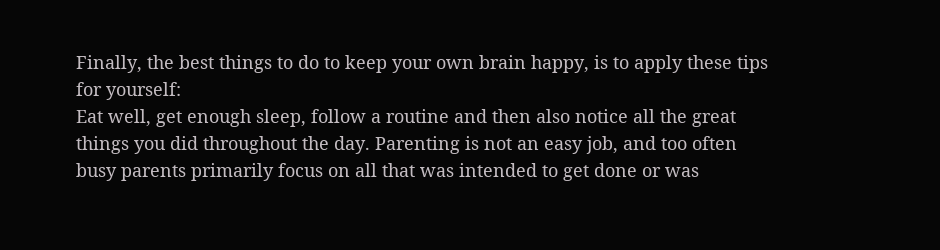Finally, the best things to do to keep your own brain happy, is to apply these tips for yourself:
Eat well, get enough sleep, follow a routine and then also notice all the great things you did throughout the day. Parenting is not an easy job, and too often busy parents primarily focus on all that was intended to get done or was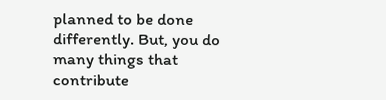planned to be done differently. But, you do many things that contribute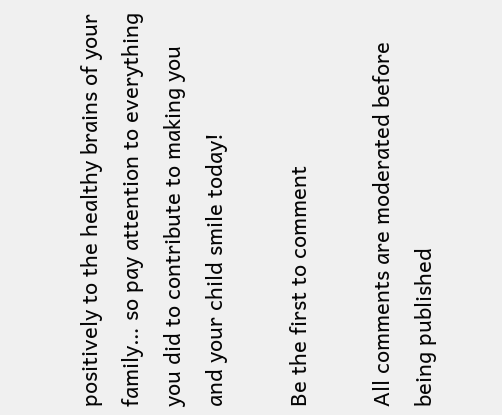positively to the healthy brains of your family… so pay attention to everything you did to contribute to making you and your child smile today!

Be the first to comment

All comments are moderated before being published